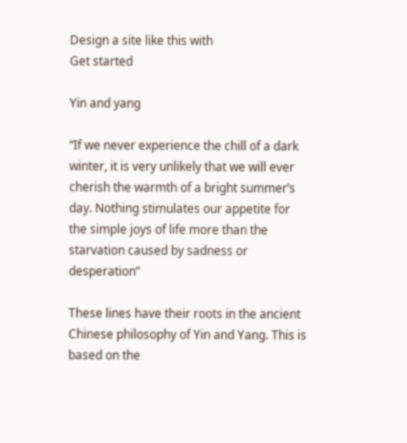Design a site like this with
Get started

Yin and yang

“If we never experience the chill of a dark winter, it is very unlikely that we will ever cherish the warmth of a bright summer’s day. Nothing stimulates our appetite for the simple joys of life more than the starvation caused by sadness or desperation”

These lines have their roots in the ancient Chinese philosophy of Yin and Yang. This is based on the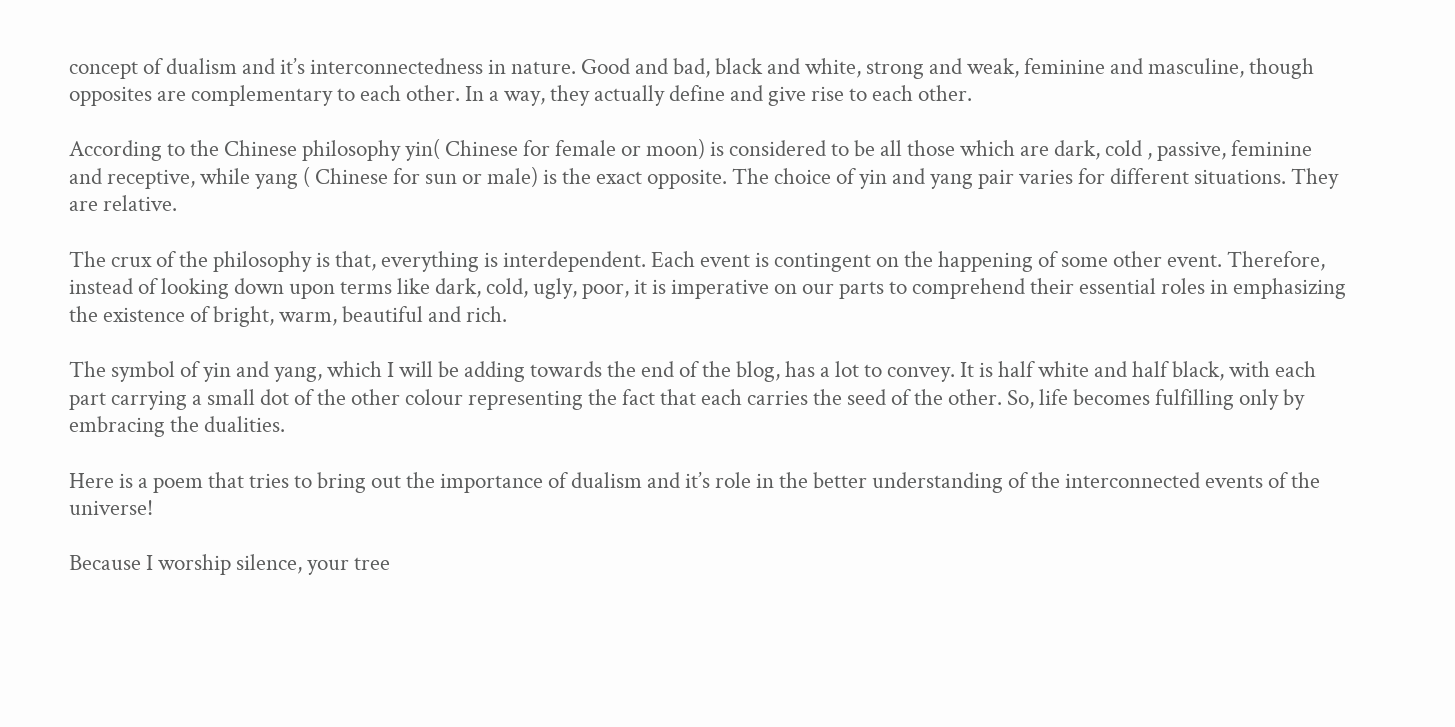concept of dualism and it’s interconnectedness in nature. Good and bad, black and white, strong and weak, feminine and masculine, though opposites are complementary to each other. In a way, they actually define and give rise to each other.

According to the Chinese philosophy yin( Chinese for female or moon) is considered to be all those which are dark, cold , passive, feminine and receptive, while yang ( Chinese for sun or male) is the exact opposite. The choice of yin and yang pair varies for different situations. They are relative.

The crux of the philosophy is that, everything is interdependent. Each event is contingent on the happening of some other event. Therefore, instead of looking down upon terms like dark, cold, ugly, poor, it is imperative on our parts to comprehend their essential roles in emphasizing the existence of bright, warm, beautiful and rich.

The symbol of yin and yang, which I will be adding towards the end of the blog, has a lot to convey. It is half white and half black, with each part carrying a small dot of the other colour representing the fact that each carries the seed of the other. So, life becomes fulfilling only by embracing the dualities.

Here is a poem that tries to bring out the importance of dualism and it’s role in the better understanding of the interconnected events of the universe!

Because I worship silence, your tree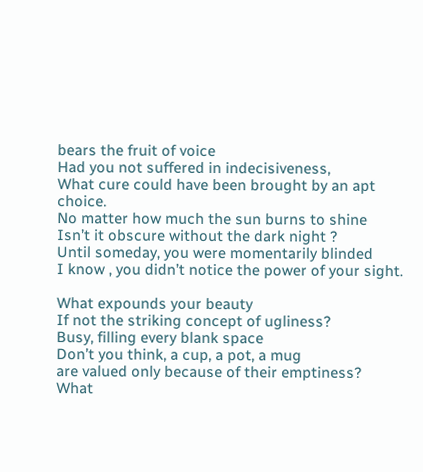bears the fruit of voice
Had you not suffered in indecisiveness,
What cure could have been brought by an apt choice.
No matter how much the sun burns to shine
Isn’t it obscure without the dark night ?
Until someday, you were momentarily blinded
I know , you didn’t notice the power of your sight.

What expounds your beauty
If not the striking concept of ugliness?
Busy, filling every blank space
Don’t you think, a cup, a pot, a mug
are valued only because of their emptiness?
What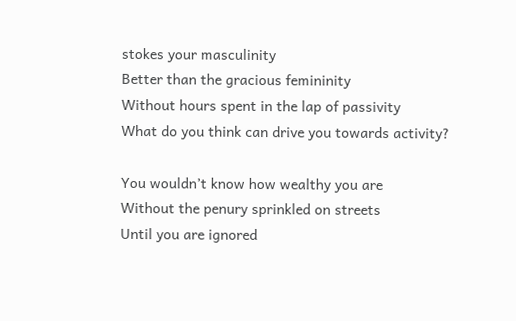stokes your masculinity
Better than the gracious femininity
Without hours spent in the lap of passivity
What do you think can drive you towards activity?

You wouldn’t know how wealthy you are
Without the penury sprinkled on streets
Until you are ignored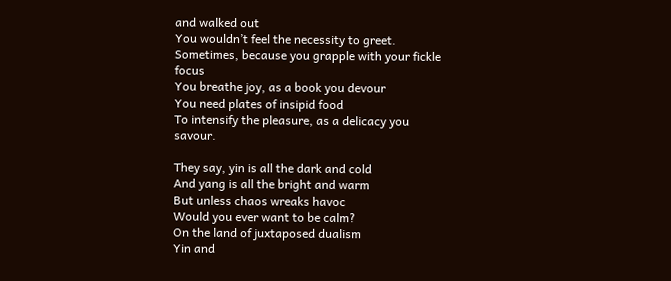and walked out
You wouldn’t feel the necessity to greet.
Sometimes, because you grapple with your fickle focus
You breathe joy, as a book you devour
You need plates of insipid food
To intensify the pleasure, as a delicacy you savour.

They say, yin is all the dark and cold
And yang is all the bright and warm
But unless chaos wreaks havoc
Would you ever want to be calm?
On the land of juxtaposed dualism
Yin and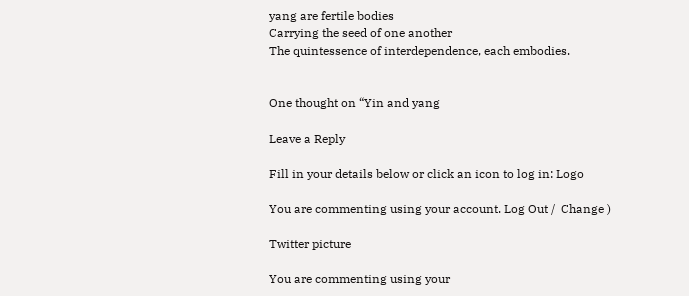yang are fertile bodies
Carrying the seed of one another
The quintessence of interdependence, each embodies.


One thought on “Yin and yang

Leave a Reply

Fill in your details below or click an icon to log in: Logo

You are commenting using your account. Log Out /  Change )

Twitter picture

You are commenting using your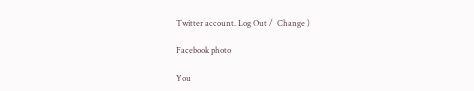Twitter account. Log Out /  Change )

Facebook photo

You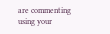are commenting using your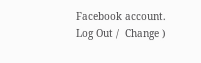Facebook account. Log Out /  Change )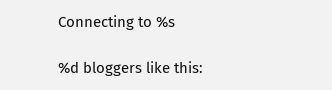Connecting to %s

%d bloggers like this: